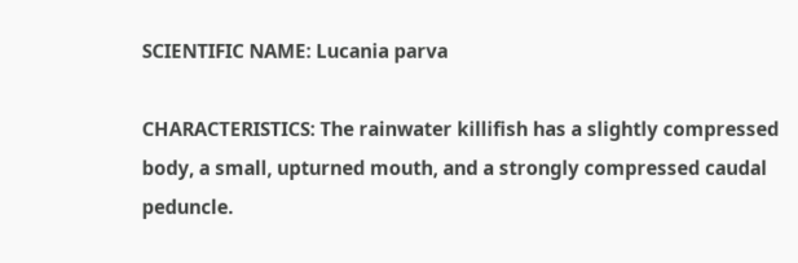SCIENTIFIC NAME: Lucania parva

CHARACTERISTICS: The rainwater killifish has a slightly compressed body, a small, upturned mouth, and a strongly compressed caudal peduncle.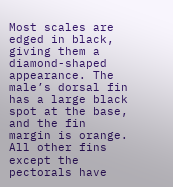Most scales are edged in black, giving them a diamond-shaped appearance. The male’s dorsal fin has a large black spot at the base, and the fin margin is orange. All other fins except the pectorals have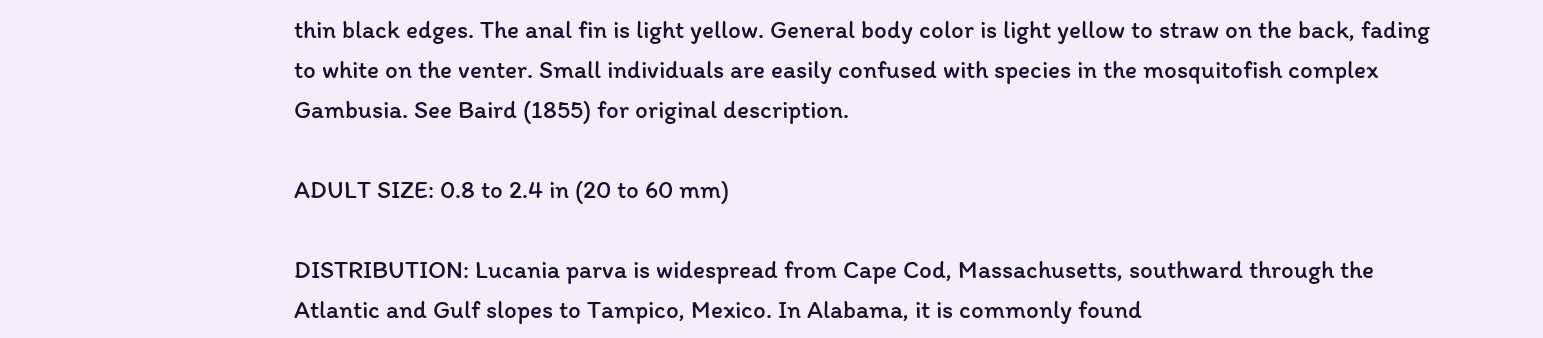thin black edges. The anal fin is light yellow. General body color is light yellow to straw on the back, fading to white on the venter. Small individuals are easily confused with species in the mosquitofish complex Gambusia. See Baird (1855) for original description.

ADULT SIZE: 0.8 to 2.4 in (20 to 60 mm)

DISTRIBUTION: Lucania parva is widespread from Cape Cod, Massachusetts, southward through the Atlantic and Gulf slopes to Tampico, Mexico. In Alabama, it is commonly found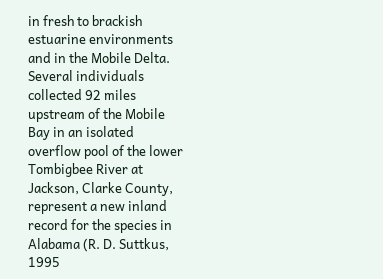in fresh to brackish estuarine environments and in the Mobile Delta. Several individuals collected 92 miles upstream of the Mobile Bay in an isolated overflow pool of the lower Tombigbee River at Jackson, Clarke County, represent a new inland record for the species in Alabama (R. D. Suttkus, 1995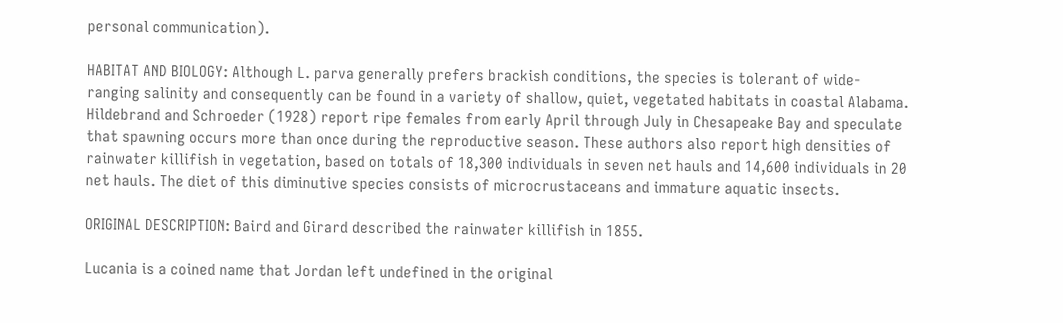personal communication).

HABITAT AND BIOLOGY: Although L. parva generally prefers brackish conditions, the species is tolerant of wide-ranging salinity and consequently can be found in a variety of shallow, quiet, vegetated habitats in coastal Alabama. Hildebrand and Schroeder (1928) report ripe females from early April through July in Chesapeake Bay and speculate that spawning occurs more than once during the reproductive season. These authors also report high densities of rainwater killifish in vegetation, based on totals of 18,300 individuals in seven net hauls and 14,600 individuals in 20 net hauls. The diet of this diminutive species consists of microcrustaceans and immature aquatic insects.

ORIGINAL DESCRIPTION: Baird and Girard described the rainwater killifish in 1855.

Lucania is a coined name that Jordan left undefined in the original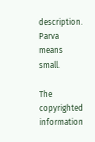description.
Parva means small.

The copyrighted information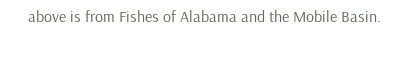above is from Fishes of Alabama and the Mobile Basin.